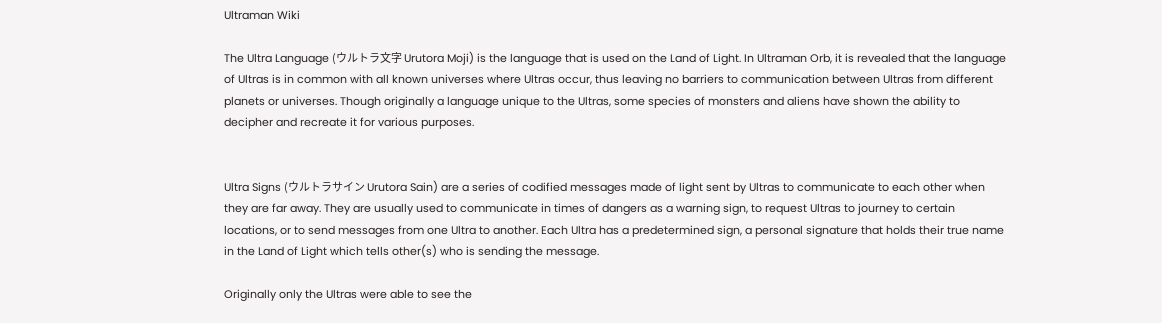Ultraman Wiki

The Ultra Language (ウルトラ文字 Urutora Moji) is the language that is used on the Land of Light. In Ultraman Orb, it is revealed that the language of Ultras is in common with all known universes where Ultras occur, thus leaving no barriers to communication between Ultras from different planets or universes. Though originally a language unique to the Ultras, some species of monsters and aliens have shown the ability to decipher and recreate it for various purposes.


Ultra Signs (ウルトラサイン Urutora Sain) are a series of codified messages made of light sent by Ultras to communicate to each other when they are far away. They are usually used to communicate in times of dangers as a warning sign, to request Ultras to journey to certain locations, or to send messages from one Ultra to another. Each Ultra has a predetermined sign, a personal signature that holds their true name in the Land of Light which tells other(s) who is sending the message.

Originally only the Ultras were able to see the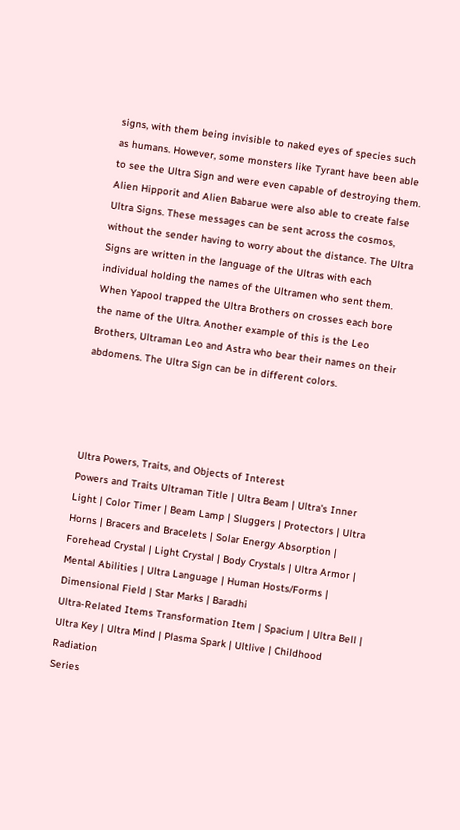signs, with them being invisible to naked eyes of species such as humans. However, some monsters like Tyrant have been able to see the Ultra Sign and were even capable of destroying them. Alien Hipporit and Alien Babarue were also able to create false Ultra Signs. These messages can be sent across the cosmos, without the sender having to worry about the distance. The Ultra Signs are written in the language of the Ultras with each individual holding the names of the Ultramen who sent them. When Yapool trapped the Ultra Brothers on crosses each bore the name of the Ultra. Another example of this is the Leo Brothers, Ultraman Leo and Astra who bear their names on their abdomens. The Ultra Sign can be in different colors.




Ultra Powers, Traits, and Objects of Interest
Powers and Traits Ultraman Title | Ultra Beam | Ultra's Inner Light | Color Timer | Beam Lamp | Sluggers | Protectors | Ultra Horns | Bracers and Bracelets | Solar Energy Absorption | Forehead Crystal | Light Crystal | Body Crystals | Ultra Armor | Mental Abilities | Ultra Language | Human Hosts/Forms | Dimensional Field | Star Marks | Baradhi
Ultra-Related Items Transformation Item | Spacium | Ultra Bell | Ultra Key | Ultra Mind | Plasma Spark | Ultlive | Childhood Radiation
Series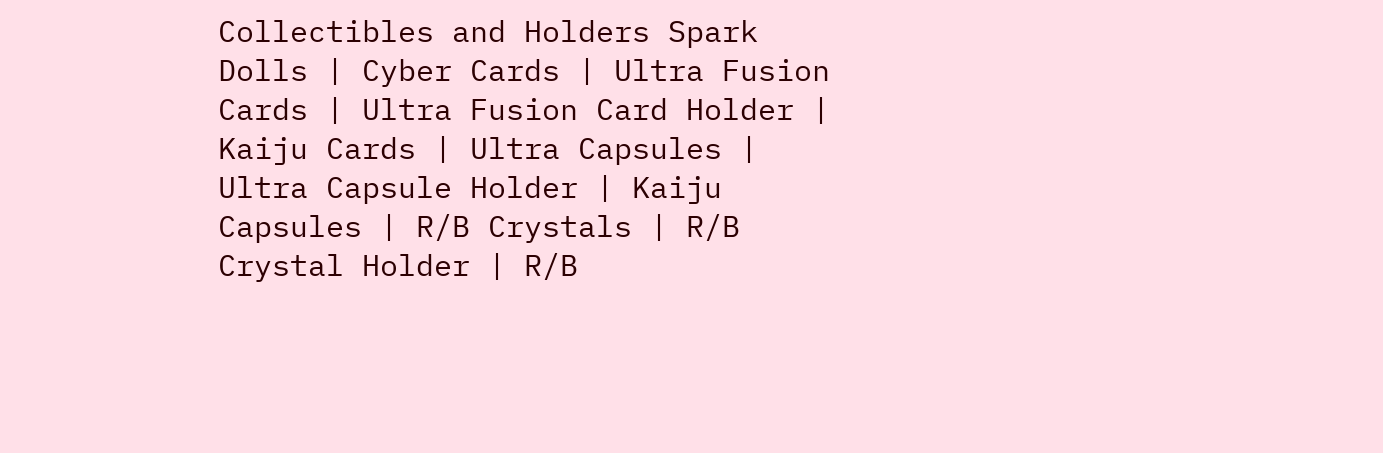Collectibles and Holders Spark Dolls | Cyber Cards | Ultra Fusion Cards | Ultra Fusion Card Holder | Kaiju Cards | Ultra Capsules | Ultra Capsule Holder | Kaiju Capsules | R/B Crystals | R/B Crystal Holder | R/B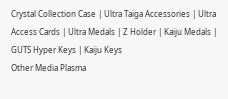Crystal Collection Case | Ultra Taiga Accessories | Ultra Access Cards | Ultra Medals | Z Holder | Kaiju Medals | GUTS Hyper Keys | Kaiju Keys
Other Media Plasma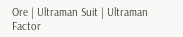Ore | Ultraman Suit | Ultraman Factor